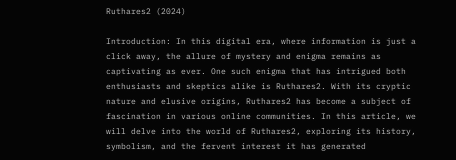Ruthares2 (2024)

Introduction: In this digital era, where information is just a click away, the allure of mystery and enigma remains as captivating as ever. One such enigma that has intrigued both enthusiasts and skeptics alike is Ruthares2. With its cryptic nature and elusive origins, Ruthares2 has become a subject of fascination in various online communities. In this article, we will delve into the world of Ruthares2, exploring its history, symbolism, and the fervent interest it has generated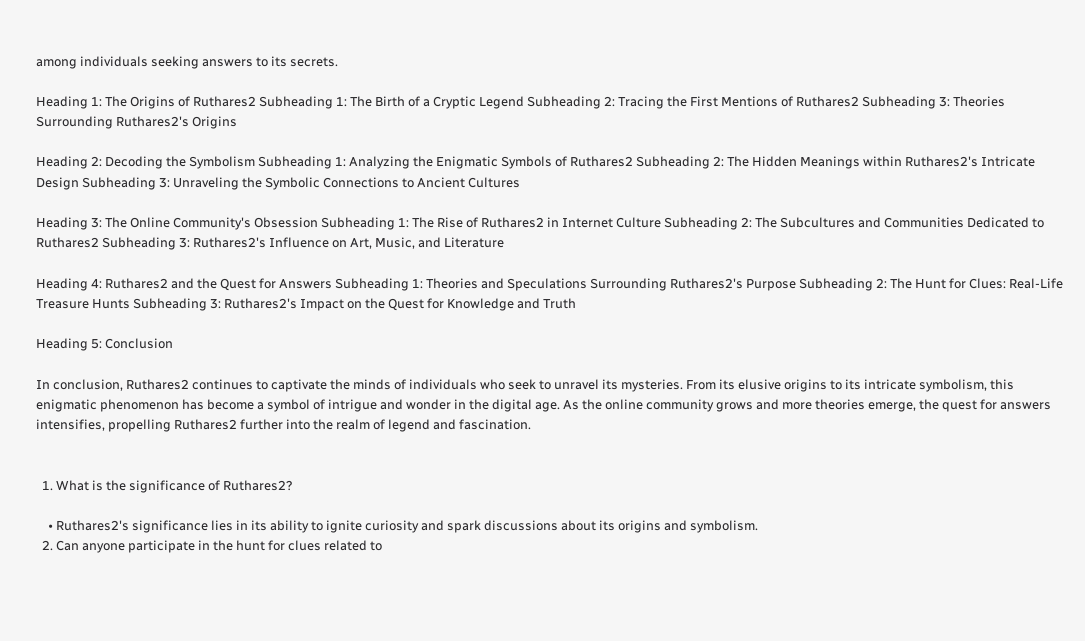among individuals seeking answers to its secrets.

Heading 1: The Origins of Ruthares2 Subheading 1: The Birth of a Cryptic Legend Subheading 2: Tracing the First Mentions of Ruthares2 Subheading 3: Theories Surrounding Ruthares2's Origins

Heading 2: Decoding the Symbolism Subheading 1: Analyzing the Enigmatic Symbols of Ruthares2 Subheading 2: The Hidden Meanings within Ruthares2's Intricate Design Subheading 3: Unraveling the Symbolic Connections to Ancient Cultures

Heading 3: The Online Community's Obsession Subheading 1: The Rise of Ruthares2 in Internet Culture Subheading 2: The Subcultures and Communities Dedicated to Ruthares2 Subheading 3: Ruthares2's Influence on Art, Music, and Literature

Heading 4: Ruthares2 and the Quest for Answers Subheading 1: Theories and Speculations Surrounding Ruthares2's Purpose Subheading 2: The Hunt for Clues: Real-Life Treasure Hunts Subheading 3: Ruthares2's Impact on the Quest for Knowledge and Truth

Heading 5: Conclusion

In conclusion, Ruthares2 continues to captivate the minds of individuals who seek to unravel its mysteries. From its elusive origins to its intricate symbolism, this enigmatic phenomenon has become a symbol of intrigue and wonder in the digital age. As the online community grows and more theories emerge, the quest for answers intensifies, propelling Ruthares2 further into the realm of legend and fascination.


  1. What is the significance of Ruthares2?

    • Ruthares2's significance lies in its ability to ignite curiosity and spark discussions about its origins and symbolism.
  2. Can anyone participate in the hunt for clues related to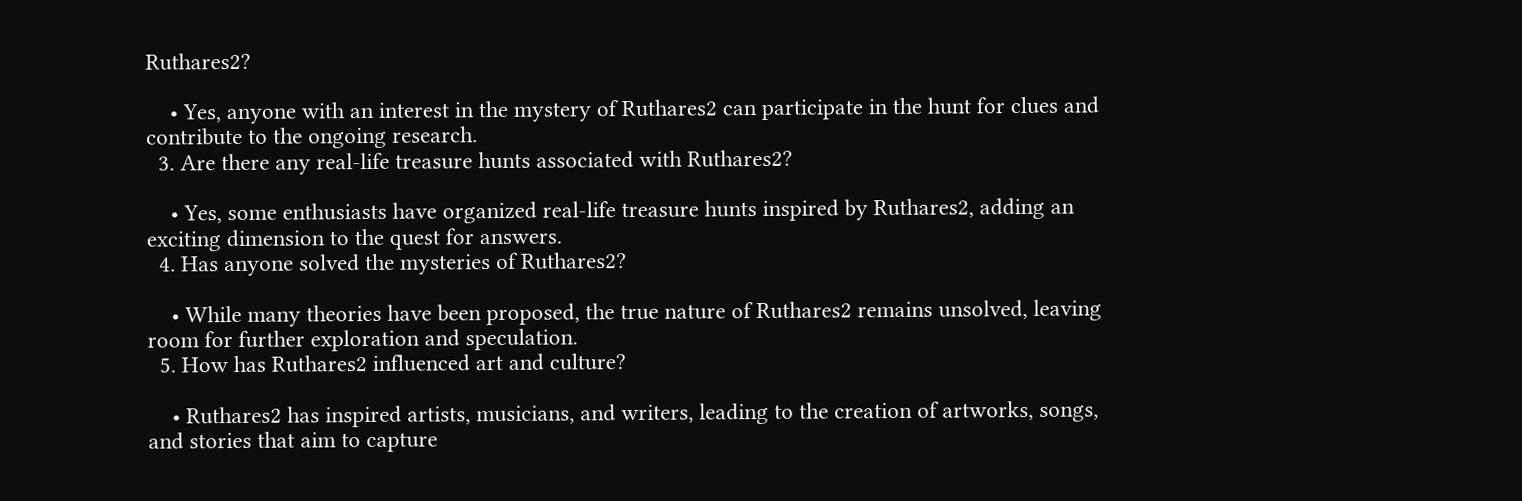Ruthares2?

    • Yes, anyone with an interest in the mystery of Ruthares2 can participate in the hunt for clues and contribute to the ongoing research.
  3. Are there any real-life treasure hunts associated with Ruthares2?

    • Yes, some enthusiasts have organized real-life treasure hunts inspired by Ruthares2, adding an exciting dimension to the quest for answers.
  4. Has anyone solved the mysteries of Ruthares2?

    • While many theories have been proposed, the true nature of Ruthares2 remains unsolved, leaving room for further exploration and speculation.
  5. How has Ruthares2 influenced art and culture?

    • Ruthares2 has inspired artists, musicians, and writers, leading to the creation of artworks, songs, and stories that aim to capture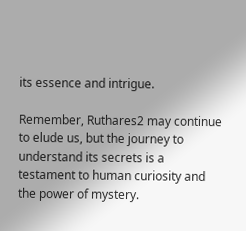its essence and intrigue.

Remember, Ruthares2 may continue to elude us, but the journey to understand its secrets is a testament to human curiosity and the power of mystery.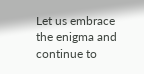Let us embrace the enigma and continue to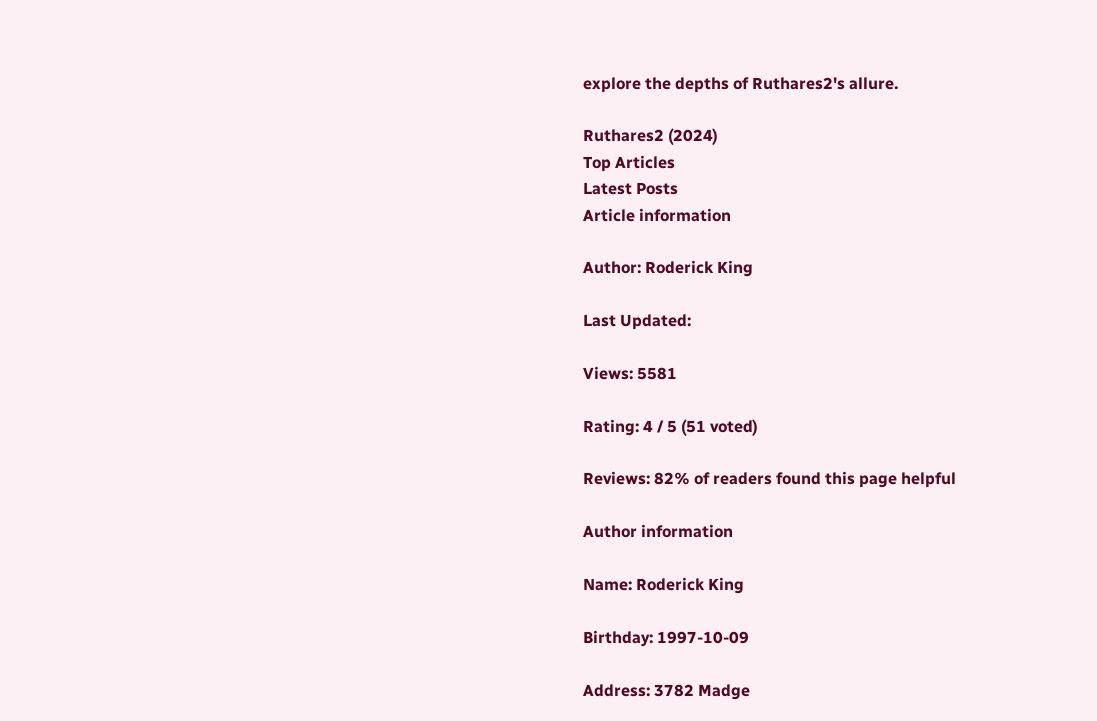explore the depths of Ruthares2's allure.

Ruthares2 (2024)
Top Articles
Latest Posts
Article information

Author: Roderick King

Last Updated:

Views: 5581

Rating: 4 / 5 (51 voted)

Reviews: 82% of readers found this page helpful

Author information

Name: Roderick King

Birthday: 1997-10-09

Address: 3782 Madge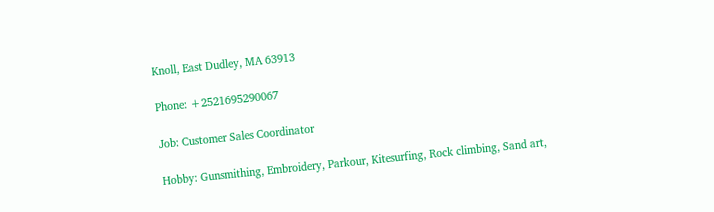Knoll, East Dudley, MA 63913

Phone: +2521695290067

Job: Customer Sales Coordinator

Hobby: Gunsmithing, Embroidery, Parkour, Kitesurfing, Rock climbing, Sand art,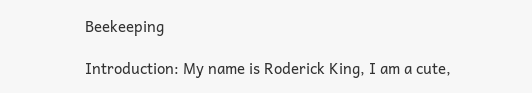Beekeeping

Introduction: My name is Roderick King, I am a cute,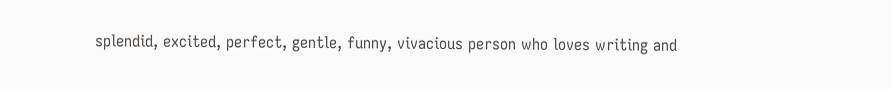splendid, excited, perfect, gentle, funny, vivacious person who loves writing and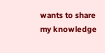wants to share my knowledge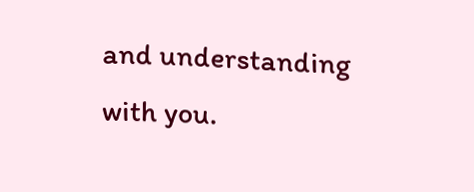and understanding with you.